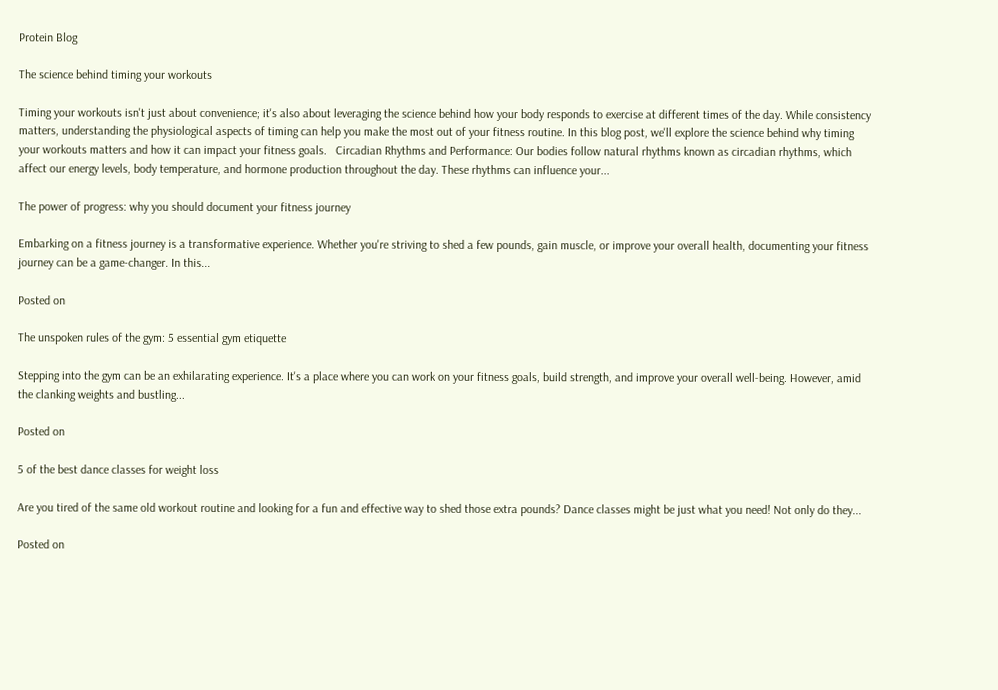Protein Blog

The science behind timing your workouts

Timing your workouts isn't just about convenience; it's also about leveraging the science behind how your body responds to exercise at different times of the day. While consistency matters, understanding the physiological aspects of timing can help you make the most out of your fitness routine. In this blog post, we'll explore the science behind why timing your workouts matters and how it can impact your fitness goals.   Circadian Rhythms and Performance: Our bodies follow natural rhythms known as circadian rhythms, which affect our energy levels, body temperature, and hormone production throughout the day. These rhythms can influence your...

The power of progress: why you should document your fitness journey

Embarking on a fitness journey is a transformative experience. Whether you're striving to shed a few pounds, gain muscle, or improve your overall health, documenting your fitness journey can be a game-changer. In this...

Posted on

The unspoken rules of the gym: 5 essential gym etiquette

Stepping into the gym can be an exhilarating experience. It's a place where you can work on your fitness goals, build strength, and improve your overall well-being. However, amid the clanking weights and bustling...

Posted on

5 of the best dance classes for weight loss

Are you tired of the same old workout routine and looking for a fun and effective way to shed those extra pounds? Dance classes might be just what you need! Not only do they...

Posted on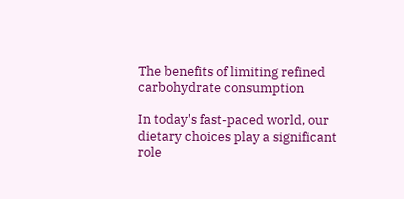The benefits of limiting refined carbohydrate consumption

In today's fast-paced world, our dietary choices play a significant role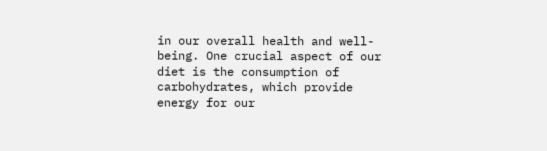in our overall health and well-being. One crucial aspect of our diet is the consumption of carbohydrates, which provide energy for our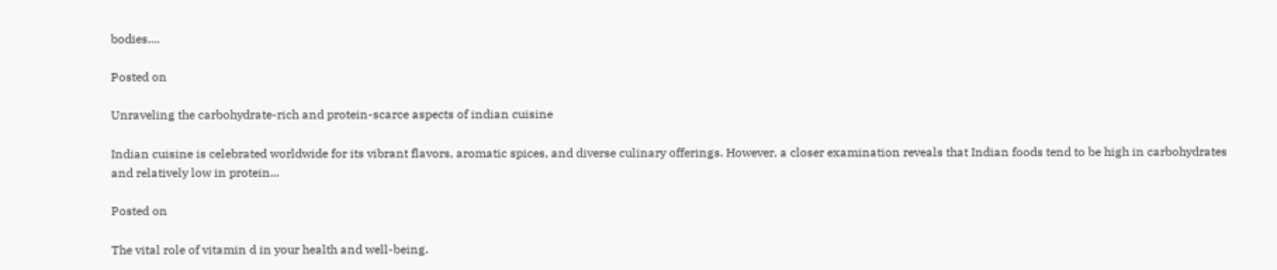bodies....

Posted on

Unraveling the carbohydrate-rich and protein-scarce aspects of indian cuisine

Indian cuisine is celebrated worldwide for its vibrant flavors, aromatic spices, and diverse culinary offerings. However, a closer examination reveals that Indian foods tend to be high in carbohydrates and relatively low in protein...

Posted on

The vital role of vitamin d in your health and well-being.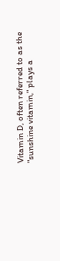Vitamin D, often referred to as the "sunshine vitamin," plays a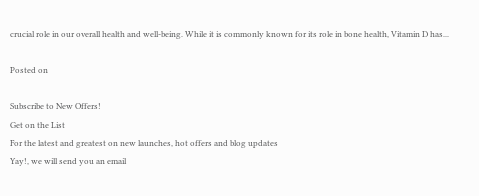crucial role in our overall health and well-being. While it is commonly known for its role in bone health, Vitamin D has...

Posted on

Subscribe to New Offers!
Get on the List
For the latest and greatest on new launches, hot offers and blog updates
Yay!, we will send you an email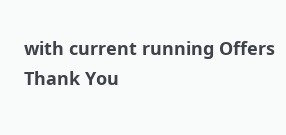with current running Offers
Thank You